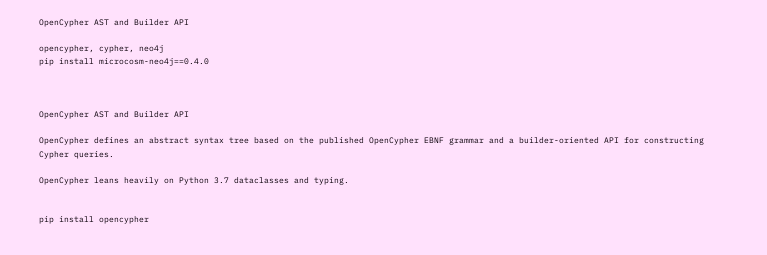OpenCypher AST and Builder API

opencypher, cypher, neo4j
pip install microcosm-neo4j==0.4.0



OpenCypher AST and Builder API

OpenCypher defines an abstract syntax tree based on the published OpenCypher EBNF grammar and a builder-oriented API for constructing Cypher queries.

OpenCypher leans heavily on Python 3.7 dataclasses and typing.


pip install opencypher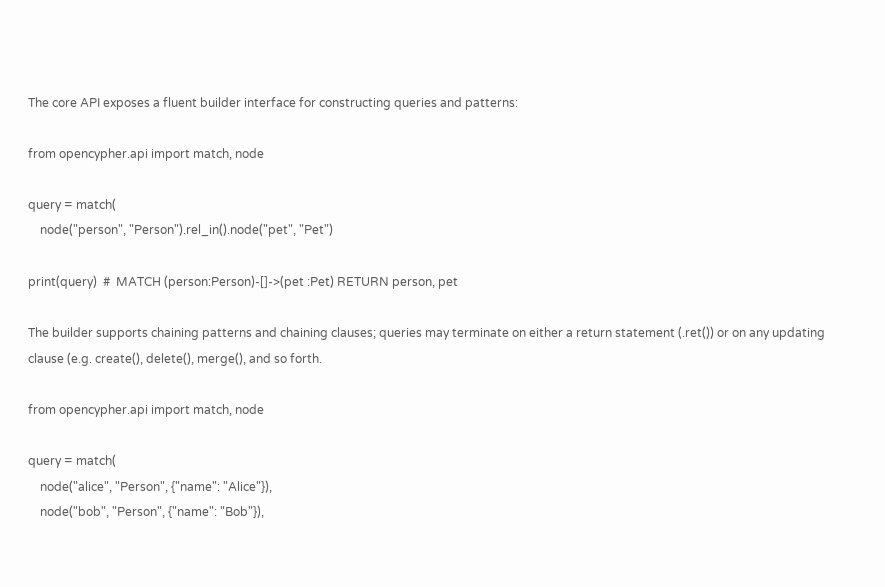The core API exposes a fluent builder interface for constructing queries and patterns:

from opencypher.api import match, node

query = match(
    node("person", "Person").rel_in().node("pet", "Pet")

print(query)  #  MATCH (person:Person)-[]->(pet :Pet) RETURN person, pet

The builder supports chaining patterns and chaining clauses; queries may terminate on either a return statement (.ret()) or on any updating clause (e.g. create(), delete(), merge(), and so forth.

from opencypher.api import match, node

query = match(
    node("alice", "Person", {"name": "Alice"}),
    node("bob", "Person", {"name": "Bob"}),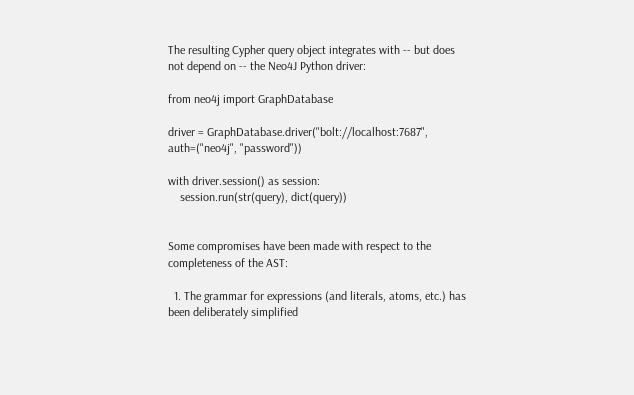The resulting Cypher query object integrates with -- but does not depend on -- the Neo4J Python driver:

from neo4j import GraphDatabase

driver = GraphDatabase.driver("bolt://localhost:7687", auth=("neo4j", "password"))

with driver.session() as session:
    session.run(str(query), dict(query))


Some compromises have been made with respect to the completeness of the AST:

  1. The grammar for expressions (and literals, atoms, etc.) has been deliberately simplified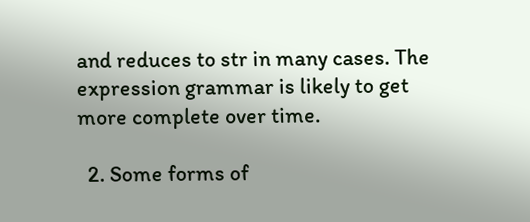and reduces to str in many cases. The expression grammar is likely to get more complete over time.

  2. Some forms of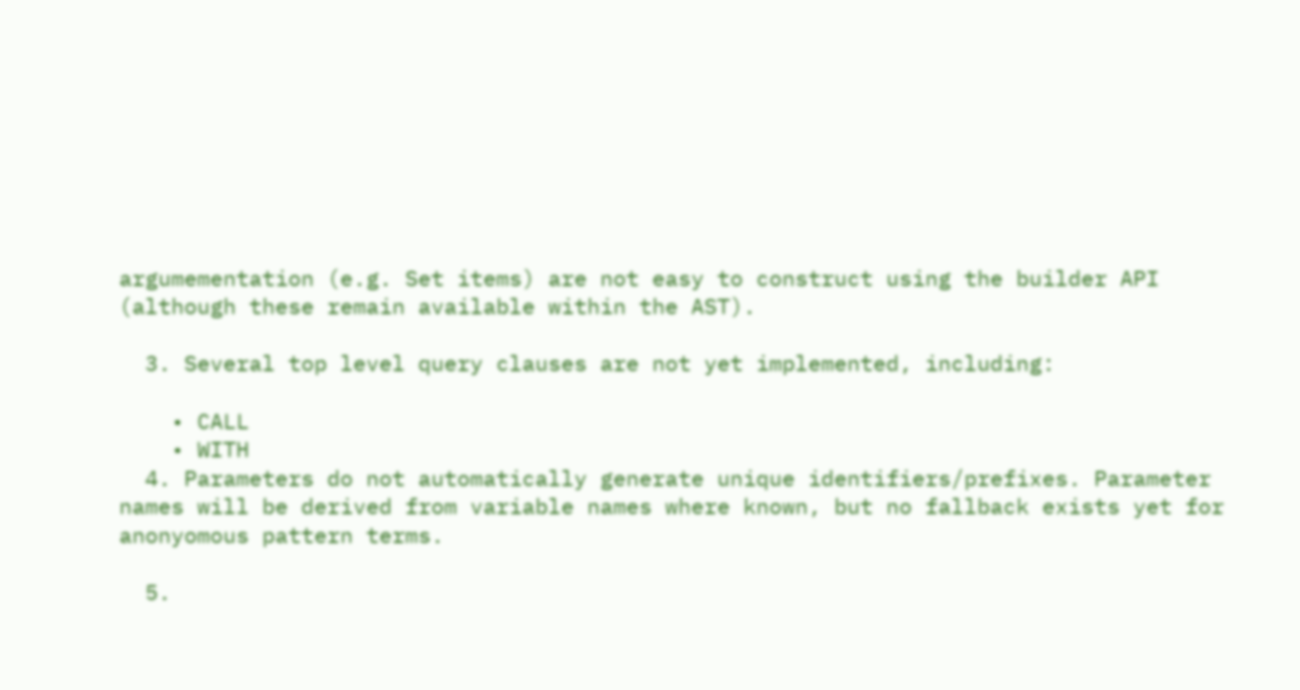argumementation (e.g. Set items) are not easy to construct using the builder API (although these remain available within the AST).

  3. Several top level query clauses are not yet implemented, including:

    • CALL
    • WITH
  4. Parameters do not automatically generate unique identifiers/prefixes. Parameter names will be derived from variable names where known, but no fallback exists yet for anonyomous pattern terms.

  5.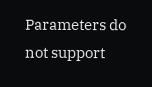Parameters do not support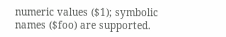numeric values ($1); symbolic names ($foo) are supported.